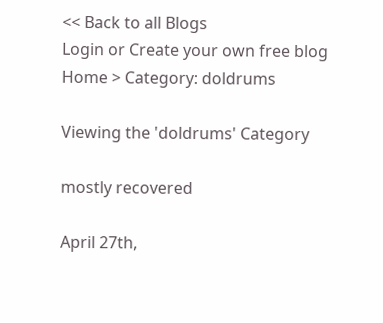<< Back to all Blogs
Login or Create your own free blog
Home > Category: doldrums

Viewing the 'doldrums' Category

mostly recovered

April 27th,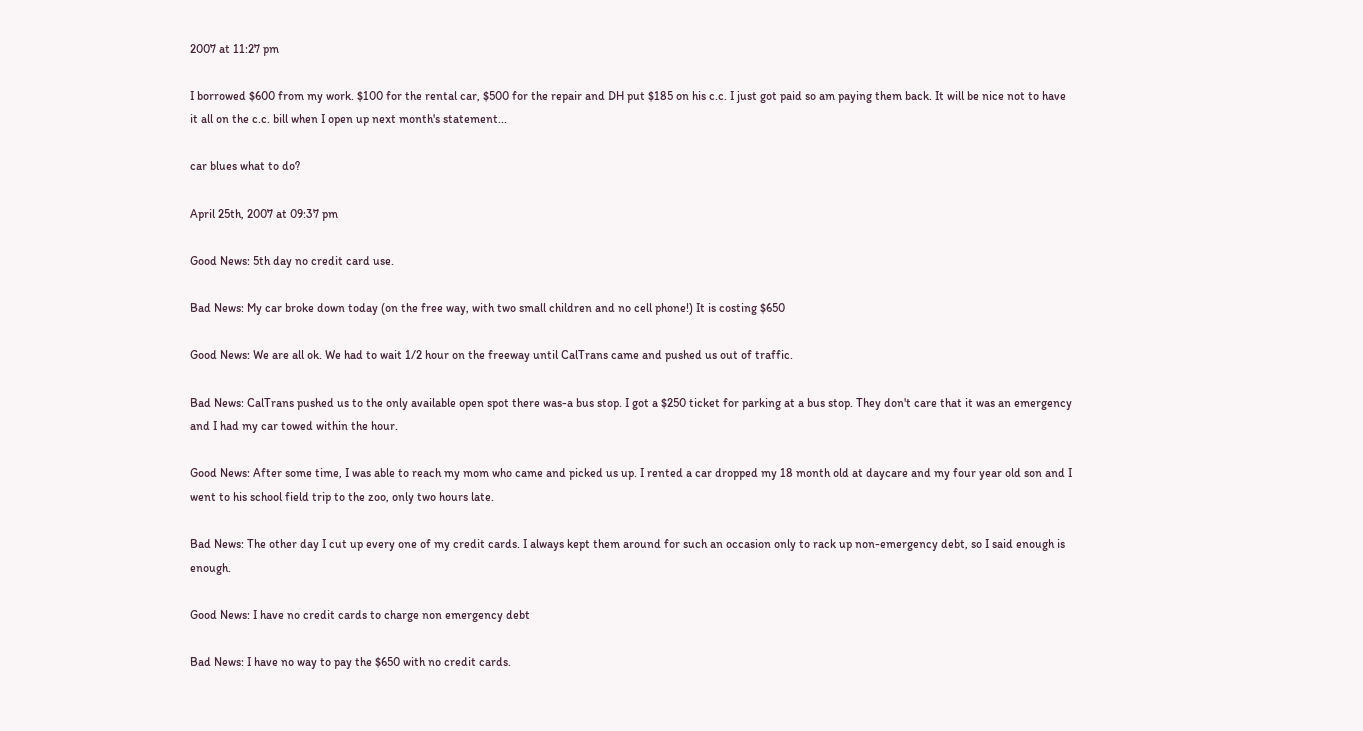2007 at 11:27 pm

I borrowed $600 from my work. $100 for the rental car, $500 for the repair and DH put $185 on his c.c. I just got paid so am paying them back. It will be nice not to have it all on the c.c. bill when I open up next month's statement...

car blues what to do?

April 25th, 2007 at 09:37 pm

Good News: 5th day no credit card use.

Bad News: My car broke down today (on the free way, with two small children and no cell phone!) It is costing $650

Good News: We are all ok. We had to wait 1/2 hour on the freeway until CalTrans came and pushed us out of traffic.

Bad News: CalTrans pushed us to the only available open spot there was-a bus stop. I got a $250 ticket for parking at a bus stop. They don't care that it was an emergency and I had my car towed within the hour.

Good News: After some time, I was able to reach my mom who came and picked us up. I rented a car dropped my 18 month old at daycare and my four year old son and I went to his school field trip to the zoo, only two hours late.

Bad News: The other day I cut up every one of my credit cards. I always kept them around for such an occasion only to rack up non-emergency debt, so I said enough is enough.

Good News: I have no credit cards to charge non emergency debt

Bad News: I have no way to pay the $650 with no credit cards.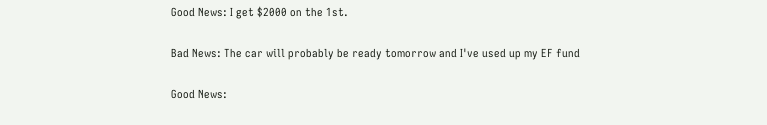Good News: I get $2000 on the 1st.

Bad News: The car will probably be ready tomorrow and I've used up my EF fund

Good News: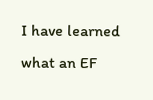I have learned what an EF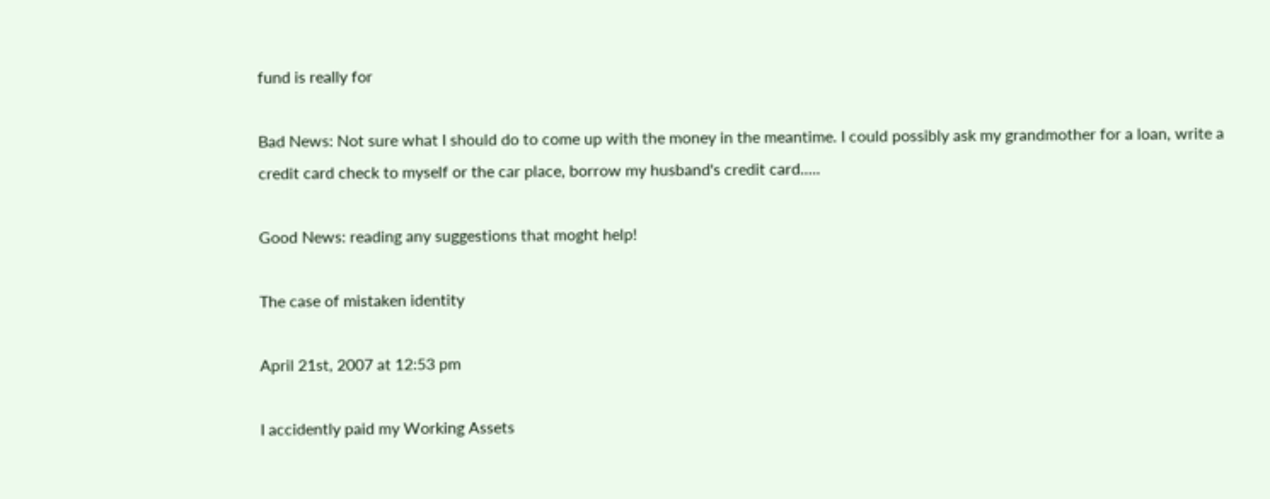fund is really for

Bad News: Not sure what I should do to come up with the money in the meantime. I could possibly ask my grandmother for a loan, write a credit card check to myself or the car place, borrow my husband's credit card.....

Good News: reading any suggestions that moght help!

The case of mistaken identity

April 21st, 2007 at 12:53 pm

I accidently paid my Working Assets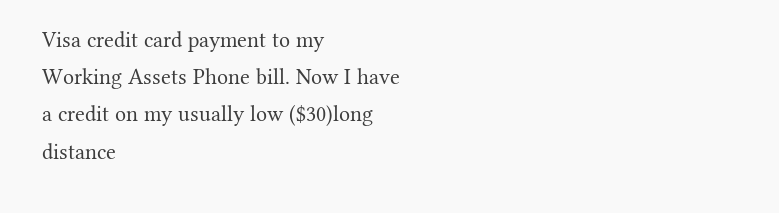Visa credit card payment to my Working Assets Phone bill. Now I have a credit on my usually low ($30)long distance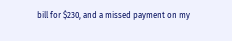bill for $230, and a missed payment on my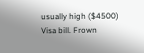usually high ($4500) Visa bill. Frown